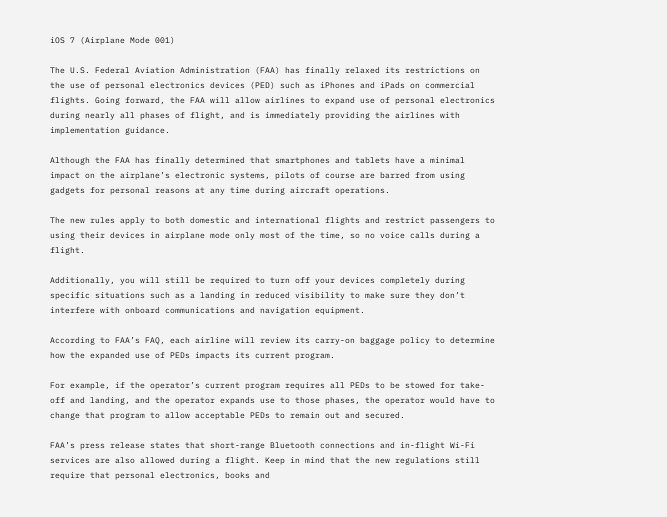iOS 7 (Airplane Mode 001)

The U.S. Federal Aviation Administration (FAA) has finally relaxed its restrictions on the use of personal electronics devices (PED) such as iPhones and iPads on commercial flights. Going forward, the FAA will allow airlines to expand use of personal electronics during nearly all phases of flight, and is immediately providing the airlines with implementation guidance.

Although the FAA has finally determined that smartphones and tablets have a minimal impact on the airplane’s electronic systems, pilots of course are barred from using gadgets for personal reasons at any time during aircraft operations.

The new rules apply to both domestic and international flights and restrict passengers to using their devices in airplane mode only most of the time, so no voice calls during a flight.

Additionally, you will still be required to turn off your devices completely during specific situations such as a landing in reduced visibility to make sure they don’t interfere with onboard communications and navigation equipment.

According to FAA’s FAQ, each airline will review its carry-on baggage policy to determine how the expanded use of PEDs impacts its current program.

For example, if the operator’s current program requires all PEDs to be stowed for take-off and landing, and the operator expands use to those phases, the operator would have to change that program to allow acceptable PEDs to remain out and secured.

FAA’s press release states that short-range Bluetooth connections and in-flight Wi-Fi services are also allowed during a flight. Keep in mind that the new regulations still require that personal electronics, books and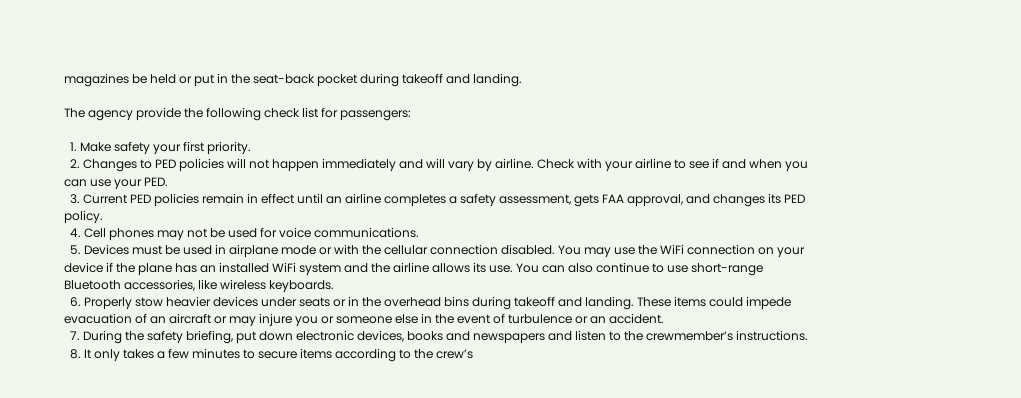magazines be held or put in the seat-back pocket during takeoff and landing.

The agency provide the following check list for passengers:

  1. Make safety your first priority.
  2. Changes to PED policies will not happen immediately and will vary by airline. Check with your airline to see if and when you can use your PED.
  3. Current PED policies remain in effect until an airline completes a safety assessment, gets FAA approval, and changes its PED policy.
  4. Cell phones may not be used for voice communications.
  5. Devices must be used in airplane mode or with the cellular connection disabled. You may use the WiFi connection on your device if the plane has an installed WiFi system and the airline allows its use. You can also continue to use short-range Bluetooth accessories, like wireless keyboards.
  6. Properly stow heavier devices under seats or in the overhead bins during takeoff and landing. These items could impede evacuation of an aircraft or may injure you or someone else in the event of turbulence or an accident.
  7. During the safety briefing, put down electronic devices, books and newspapers and listen to the crewmember’s instructions.
  8. It only takes a few minutes to secure items according to the crew’s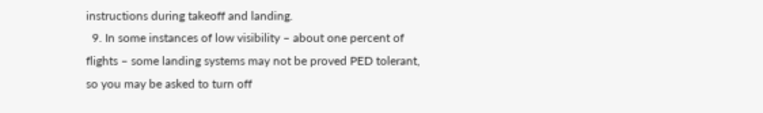instructions during takeoff and landing.
  9. In some instances of low visibility – about one percent of flights – some landing systems may not be proved PED tolerant, so you may be asked to turn off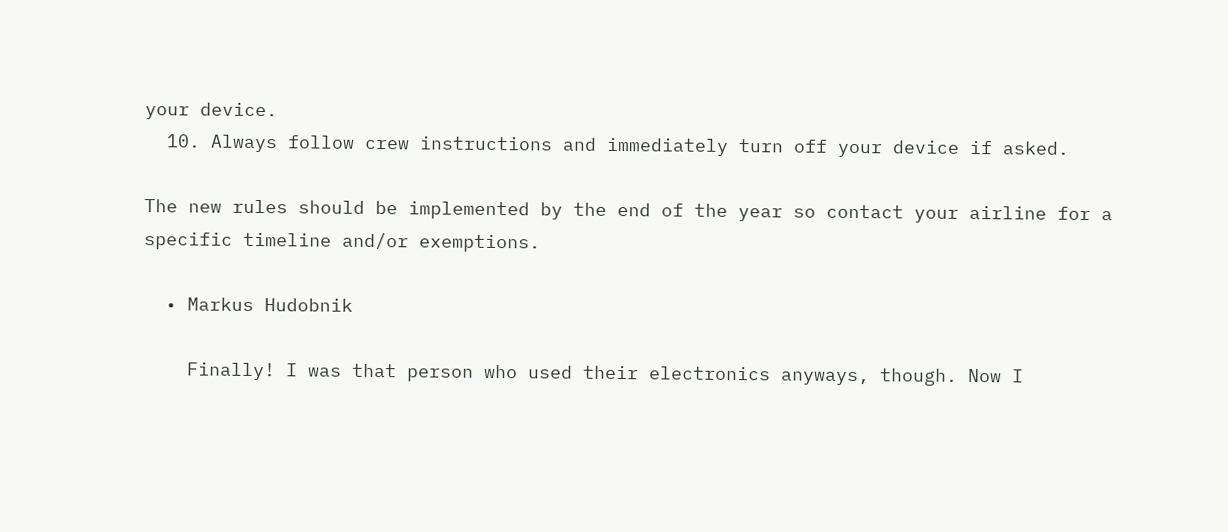your device.
  10. Always follow crew instructions and immediately turn off your device if asked.

The new rules should be implemented by the end of the year so contact your airline for a specific timeline and/or exemptions.

  • Markus Hudobnik

    Finally! I was that person who used their electronics anyways, though. Now I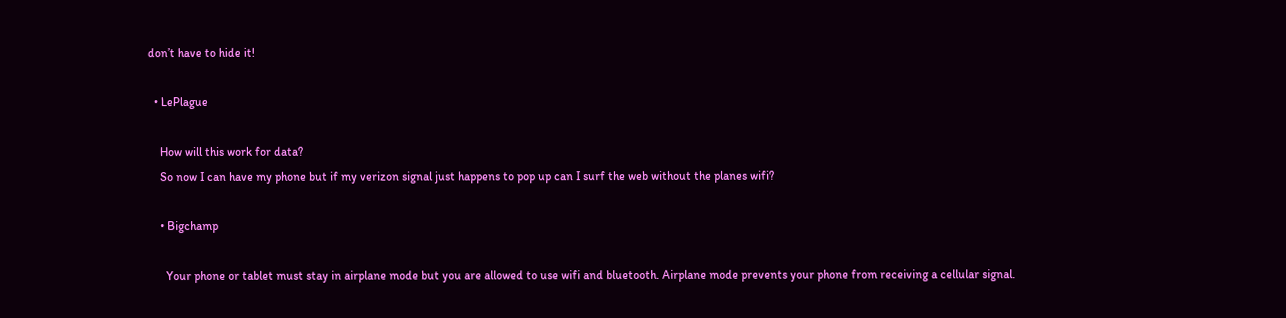don’t have to hide it!

  • LePlague

    How will this work for data?
    So now I can have my phone but if my verizon signal just happens to pop up can I surf the web without the planes wifi?

    • Bigchamp

      Your phone or tablet must stay in airplane mode but you are allowed to use wifi and bluetooth. Airplane mode prevents your phone from receiving a cellular signal.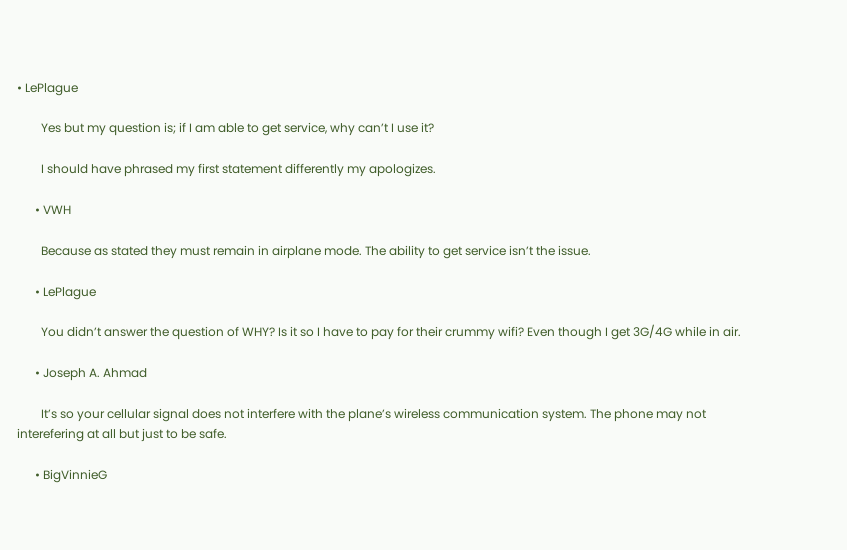• LePlague

        Yes but my question is; if I am able to get service, why can’t I use it?

        I should have phrased my first statement differently my apologizes.

      • VWH

        Because as stated they must remain in airplane mode. The ability to get service isn’t the issue.

      • LePlague

        You didn’t answer the question of WHY? Is it so I have to pay for their crummy wifi? Even though I get 3G/4G while in air.

      • Joseph A. Ahmad

        It’s so your cellular signal does not interfere with the plane’s wireless communication system. The phone may not interefering at all but just to be safe.

      • BigVinnieG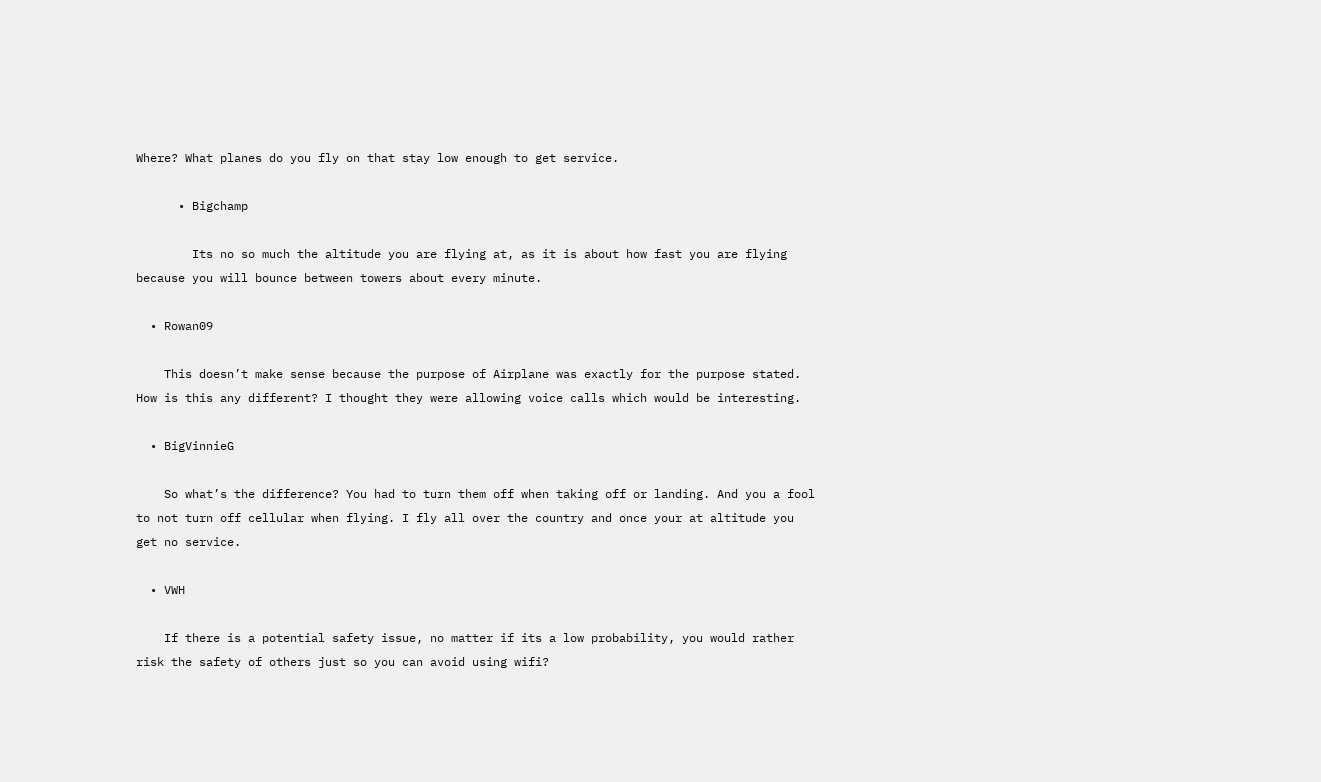Where? What planes do you fly on that stay low enough to get service.

      • Bigchamp

        Its no so much the altitude you are flying at, as it is about how fast you are flying because you will bounce between towers about every minute.

  • Rowan09

    This doesn’t make sense because the purpose of Airplane was exactly for the purpose stated. How is this any different? I thought they were allowing voice calls which would be interesting.

  • BigVinnieG

    So what’s the difference? You had to turn them off when taking off or landing. And you a fool to not turn off cellular when flying. I fly all over the country and once your at altitude you get no service.

  • VWH

    If there is a potential safety issue, no matter if its a low probability, you would rather risk the safety of others just so you can avoid using wifi?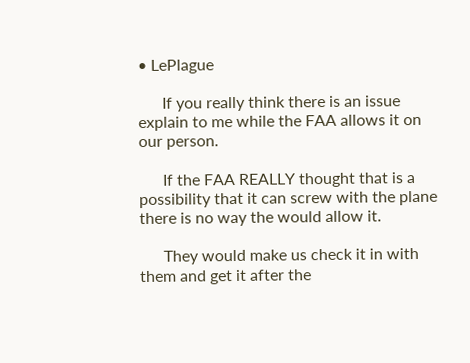• LePlague

      If you really think there is an issue explain to me while the FAA allows it on our person.

      If the FAA REALLY thought that is a possibility that it can screw with the plane there is no way the would allow it.

      They would make us check it in with them and get it after the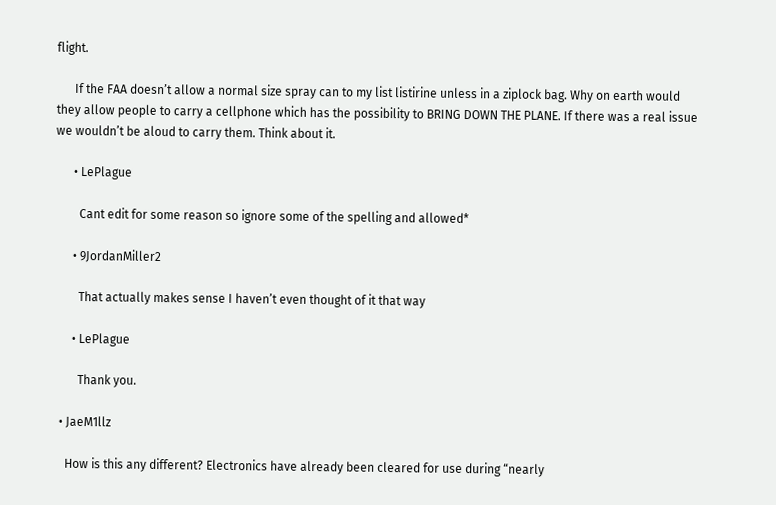flight.

      If the FAA doesn’t allow a normal size spray can to my list listirine unless in a ziplock bag. Why on earth would they allow people to carry a cellphone which has the possibility to BRING DOWN THE PLANE. If there was a real issue we wouldn’t be aloud to carry them. Think about it.

      • LePlague

        Cant edit for some reason so ignore some of the spelling and allowed*

      • 9JordanMiller2

        That actually makes sense I haven’t even thought of it that way

      • LePlague

        Thank you.

  • JaeM1llz

    How is this any different? Electronics have already been cleared for use during “nearly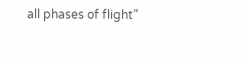all phases of flight”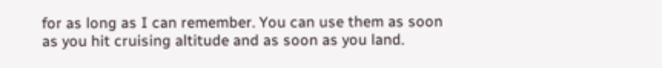for as long as I can remember. You can use them as soon as you hit cruising altitude and as soon as you land.